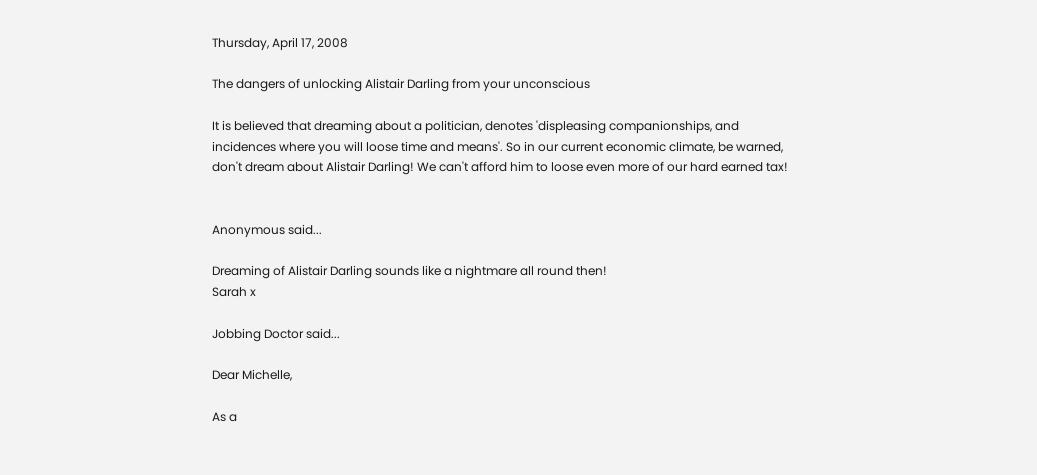Thursday, April 17, 2008

The dangers of unlocking Alistair Darling from your unconscious

It is believed that dreaming about a politician, denotes 'displeasing companionships, and incidences where you will loose time and means'. So in our current economic climate, be warned, don't dream about Alistair Darling! We can't afford him to loose even more of our hard earned tax!


Anonymous said...

Dreaming of Alistair Darling sounds like a nightmare all round then!
Sarah x

Jobbing Doctor said...

Dear Michelle,

As a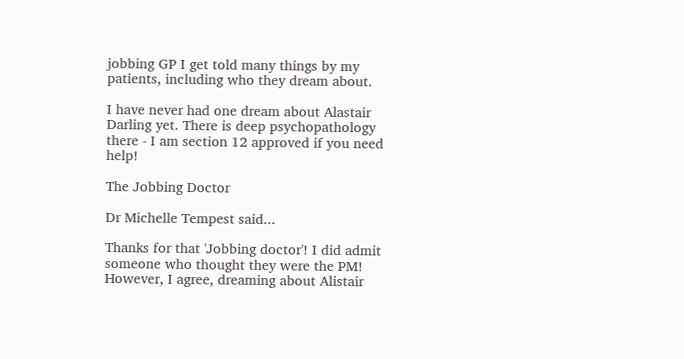jobbing GP I get told many things by my patients, including who they dream about.

I have never had one dream about Alastair Darling yet. There is deep psychopathology there - I am section 12 approved if you need help!

The Jobbing Doctor

Dr Michelle Tempest said...

Thanks for that 'Jobbing doctor'! I did admit someone who thought they were the PM! However, I agree, dreaming about Alistair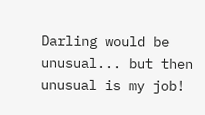Darling would be unusual... but then unusual is my job!